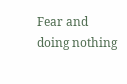Fear and doing nothing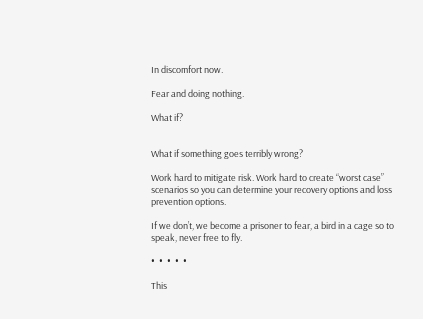In discomfort now.

Fear and doing nothing.

What if?


What if something goes terribly wrong?

Work hard to mitigate risk. Work hard to create “worst case” scenarios so you can determine your recovery options and loss prevention options.

If we don’t, we become a prisoner to fear, a bird in a cage so to speak, never free to fly.

•  •  •  •  •

This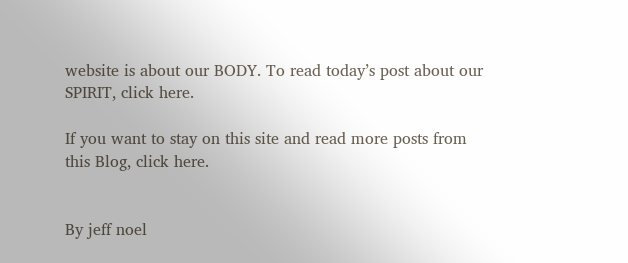website is about our BODY. To read today’s post about our SPIRIT, click here.

If you want to stay on this site and read more posts from this Blog, click here.


By jeff noel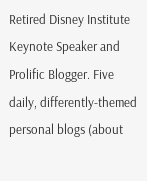Retired Disney Institute Keynote Speaker and Prolific Blogger. Five daily, differently-themed personal blogs (about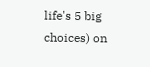life's 5 big choices) on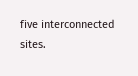five interconnected sites.